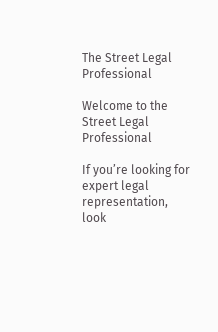The Street Legal Professional

Welcome to the Street Legal Professional

If you’re looking for expert legal representation, look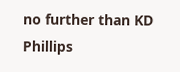no further than KD Phillips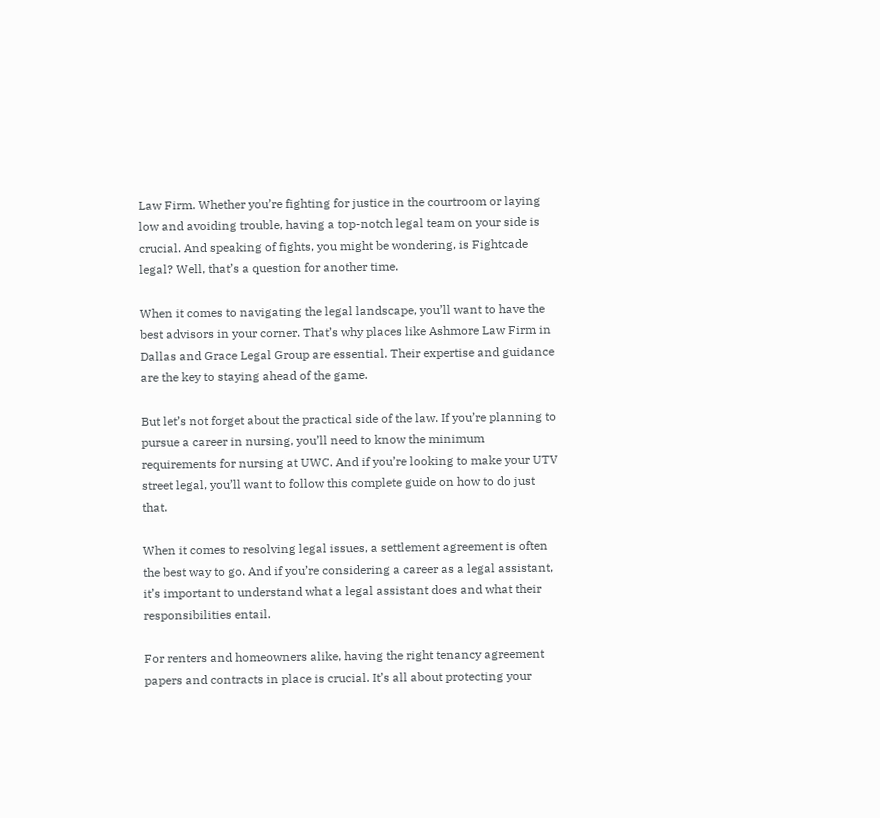Law Firm. Whether you’re fighting for justice in the courtroom or laying low and avoiding trouble, having a top-notch legal team on your side is crucial. And speaking of fights, you might be wondering, is Fightcade legal? Well, that’s a question for another time.

When it comes to navigating the legal landscape, you’ll want to have the best advisors in your corner. That’s why places like Ashmore Law Firm in Dallas and Grace Legal Group are essential. Their expertise and guidance are the key to staying ahead of the game.

But let’s not forget about the practical side of the law. If you’re planning to pursue a career in nursing, you’ll need to know the minimum requirements for nursing at UWC. And if you’re looking to make your UTV street legal, you’ll want to follow this complete guide on how to do just that.

When it comes to resolving legal issues, a settlement agreement is often the best way to go. And if you’re considering a career as a legal assistant, it’s important to understand what a legal assistant does and what their responsibilities entail.

For renters and homeowners alike, having the right tenancy agreement papers and contracts in place is crucial. It’s all about protecting your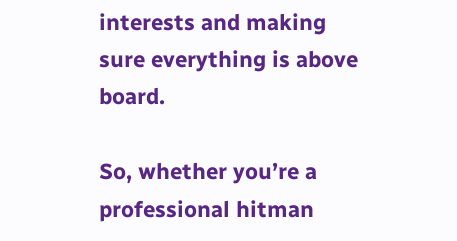interests and making sure everything is above board.

So, whether you’re a professional hitman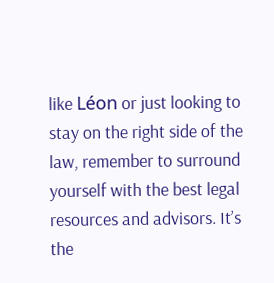like Léon or just looking to stay on the right side of the law, remember to surround yourself with the best legal resources and advisors. It’s the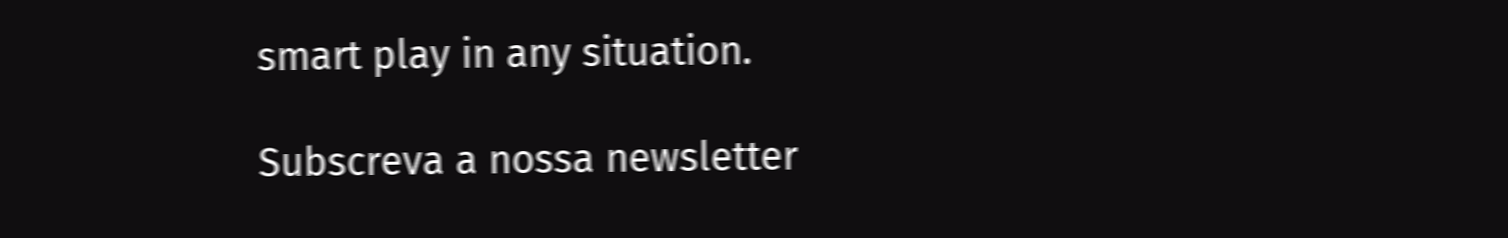smart play in any situation.

Subscreva a nossa newsletter